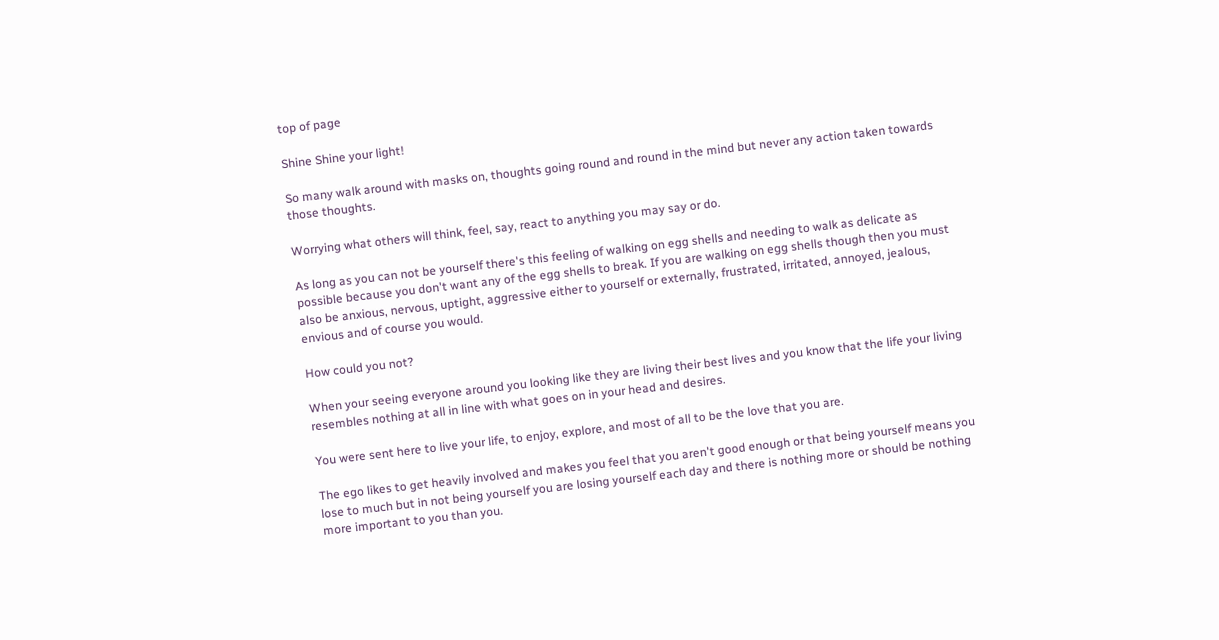top of page

Shine Shine your light!

So many walk around with masks on, thoughts going round and round in the mind but never any action taken towards those thoughts.

Worrying what others will think, feel, say, react to anything you may say or do.

As long as you can not be yourself there's this feeling of walking on egg shells and needing to walk as delicate as possible because you don't want any of the egg shells to break. If you are walking on egg shells though then you must also be anxious, nervous, uptight, aggressive either to yourself or externally, frustrated, irritated, annoyed, jealous, envious and of course you would.

How could you not?

When your seeing everyone around you looking like they are living their best lives and you know that the life your living resembles nothing at all in line with what goes on in your head and desires.

You were sent here to live your life, to enjoy, explore, and most of all to be the love that you are.

The ego likes to get heavily involved and makes you feel that you aren't good enough or that being yourself means you lose to much but in not being yourself you are losing yourself each day and there is nothing more or should be nothing more important to you than you.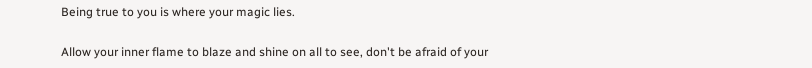Being true to you is where your magic lies.

Allow your inner flame to blaze and shine on all to see, don't be afraid of your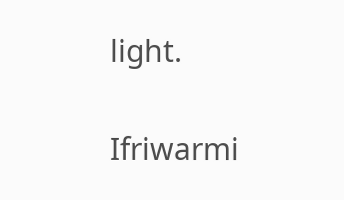light.

Ifriwarmi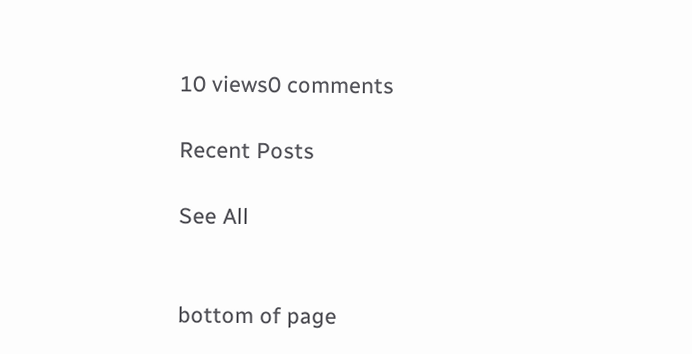10 views0 comments

Recent Posts

See All


bottom of page